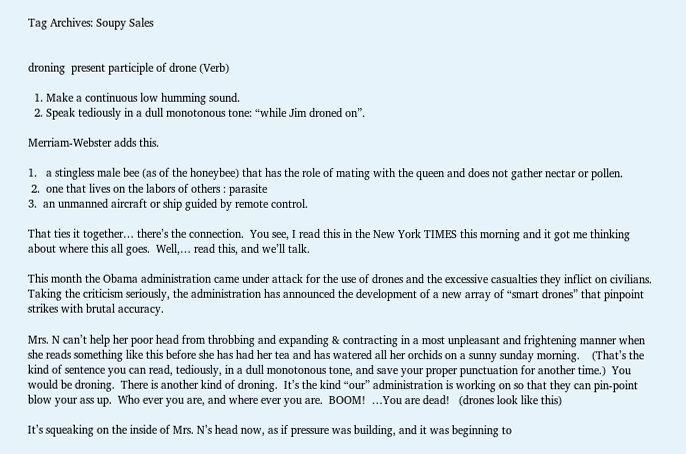Tag Archives: Soupy Sales


droning  present participle of drone (Verb)

  1. Make a continuous low humming sound.
  2. Speak tediously in a dull monotonous tone: “while Jim droned on”.

Merriam-Webster adds this.

1.   a stingless male bee (as of the honeybee) that has the role of mating with the queen and does not gather nectar or pollen.
 2.  one that lives on the labors of others : parasite
3.  an unmanned aircraft or ship guided by remote control.

That ties it together… there’s the connection.  You see, I read this in the New York TIMES this morning and it got me thinking about where this all goes.  Well,… read this, and we’ll talk.

This month the Obama administration came under attack for the use of drones and the excessive casualties they inflict on civilians. Taking the criticism seriously, the administration has announced the development of a new array of “smart drones” that pinpoint strikes with brutal accuracy.

Mrs. N can’t help her poor head from throbbing and expanding & contracting in a most unpleasant and frightening manner when she reads something like this before she has had her tea and has watered all her orchids on a sunny sunday morning.    (That’s the kind of sentence you can read, tediously, in a dull monotonous tone, and save your proper punctuation for another time.)  You would be droning.  There is another kind of droning.  It’s the kind “our” administration is working on so that they can pin-point blow your ass up.  Who ever you are, and where ever you are.  BOOM!  …You are dead!   (drones look like this)

It’s squeaking on the inside of Mrs. N’s head now, as if pressure was building, and it was beginning to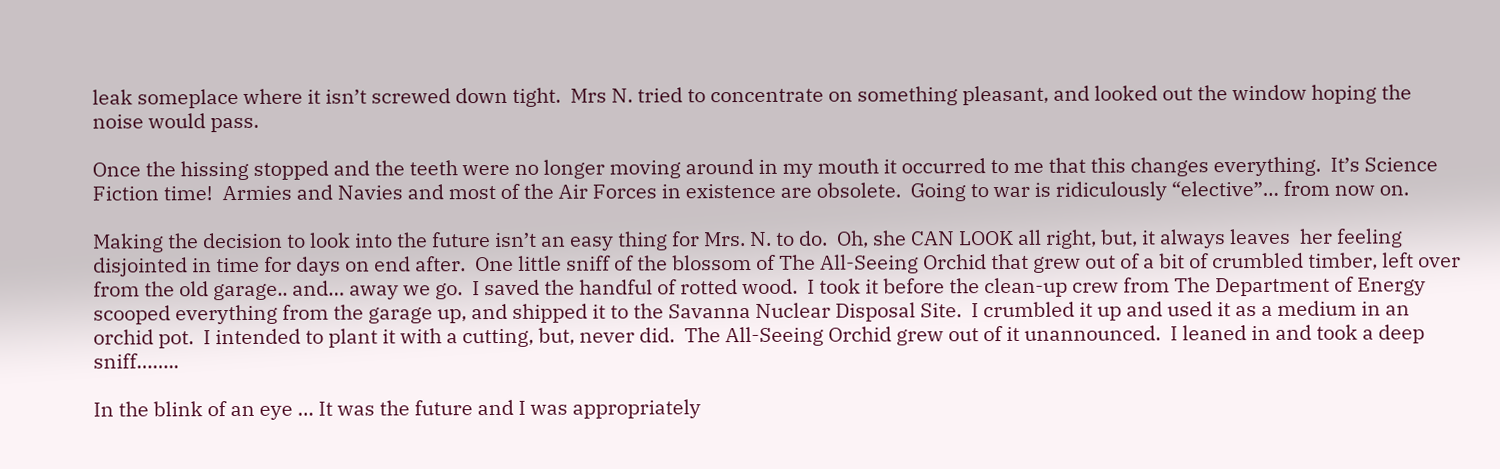leak someplace where it isn’t screwed down tight.  Mrs N. tried to concentrate on something pleasant, and looked out the window hoping the noise would pass.

Once the hissing stopped and the teeth were no longer moving around in my mouth it occurred to me that this changes everything.  It’s Science Fiction time!  Armies and Navies and most of the Air Forces in existence are obsolete.  Going to war is ridiculously “elective”… from now on.

Making the decision to look into the future isn’t an easy thing for Mrs. N. to do.  Oh, she CAN LOOK all right, but, it always leaves  her feeling disjointed in time for days on end after.  One little sniff of the blossom of The All-Seeing Orchid that grew out of a bit of crumbled timber, left over from the old garage.. and… away we go.  I saved the handful of rotted wood.  I took it before the clean-up crew from The Department of Energy scooped everything from the garage up, and shipped it to the Savanna Nuclear Disposal Site.  I crumbled it up and used it as a medium in an orchid pot.  I intended to plant it with a cutting, but, never did.  The All-Seeing Orchid grew out of it unannounced.  I leaned in and took a deep sniff……..

In the blink of an eye … It was the future and I was appropriately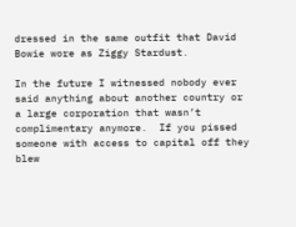dressed in the same outfit that David Bowie wore as Ziggy Stardust.

In the future I witnessed nobody ever said anything about another country or a large corporation that wasn’t complimentary anymore.  If you pissed someone with access to capital off they blew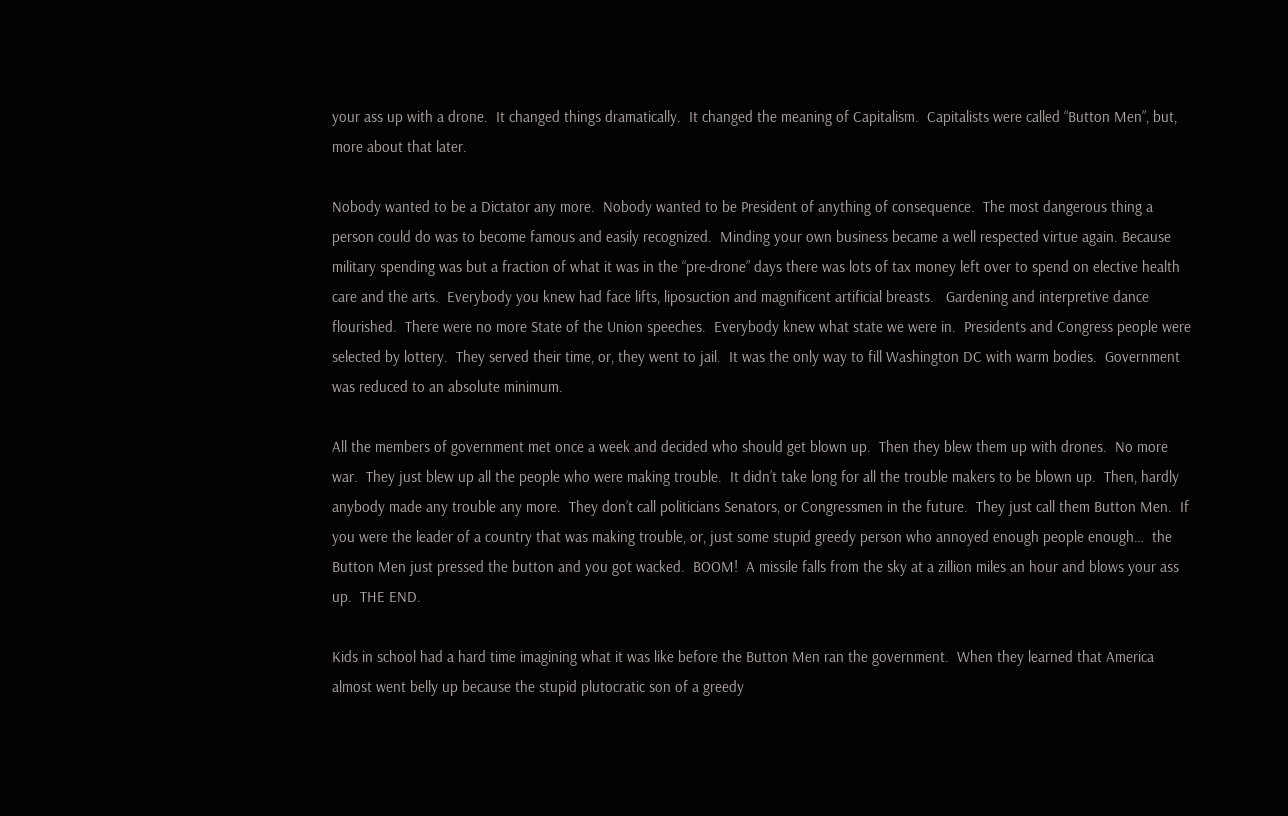your ass up with a drone.  It changed things dramatically.  It changed the meaning of Capitalism.  Capitalists were called “Button Men”, but, more about that later.

Nobody wanted to be a Dictator any more.  Nobody wanted to be President of anything of consequence.  The most dangerous thing a person could do was to become famous and easily recognized.  Minding your own business became a well respected virtue again. Because military spending was but a fraction of what it was in the “pre-drone” days there was lots of tax money left over to spend on elective health care and the arts.  Everybody you knew had face lifts, liposuction and magnificent artificial breasts.   Gardening and interpretive dance flourished.  There were no more State of the Union speeches.  Everybody knew what state we were in.  Presidents and Congress people were selected by lottery.  They served their time, or, they went to jail.  It was the only way to fill Washington DC with warm bodies.  Government was reduced to an absolute minimum.

All the members of government met once a week and decided who should get blown up.  Then they blew them up with drones.  No more war.  They just blew up all the people who were making trouble.  It didn’t take long for all the trouble makers to be blown up.  Then, hardly anybody made any trouble any more.  They don’t call politicians Senators, or Congressmen in the future.  They just call them Button Men.  If you were the leader of a country that was making trouble, or, just some stupid greedy person who annoyed enough people enough…  the Button Men just pressed the button and you got wacked.  BOOM!  A missile falls from the sky at a zillion miles an hour and blows your ass up.  THE END.

Kids in school had a hard time imagining what it was like before the Button Men ran the government.  When they learned that America almost went belly up because the stupid plutocratic son of a greedy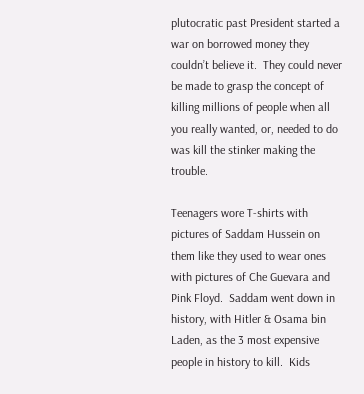plutocratic past President started a war on borrowed money they couldn’t believe it.  They could never be made to grasp the concept of killing millions of people when all you really wanted, or, needed to do was kill the stinker making the trouble.

Teenagers wore T-shirts with pictures of Saddam Hussein on them like they used to wear ones with pictures of Che Guevara and Pink Floyd.  Saddam went down in history, with Hitler & Osama bin Laden, as the 3 most expensive people in history to kill.  Kids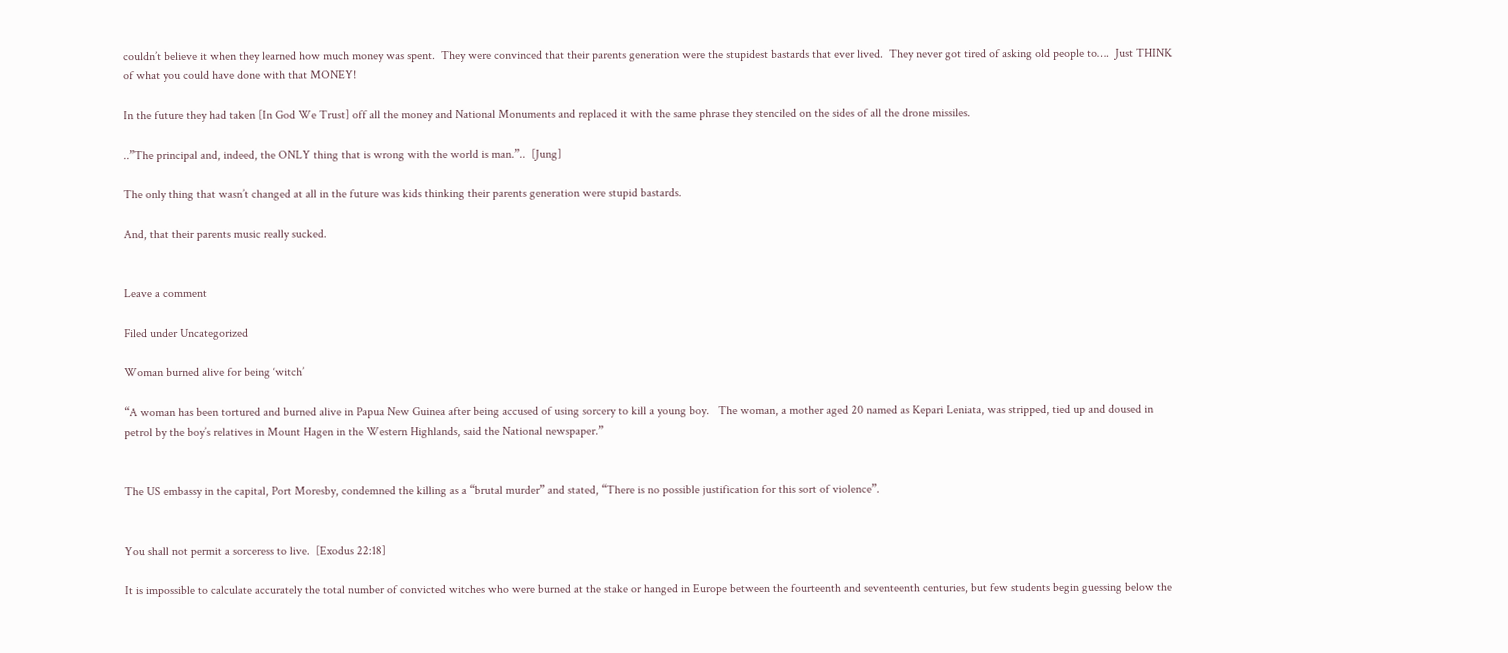couldn’t believe it when they learned how much money was spent.  They were convinced that their parents generation were the stupidest bastards that ever lived.  They never got tired of asking old people to….  Just THINK of what you could have done with that MONEY!

In the future they had taken [In God We Trust] off all the money and National Monuments and replaced it with the same phrase they stenciled on the sides of all the drone missiles.

..”The principal and, indeed, the ONLY thing that is wrong with the world is man.”..  [Jung]

The only thing that wasn’t changed at all in the future was kids thinking their parents generation were stupid bastards.

And, that their parents music really sucked.


Leave a comment

Filed under Uncategorized

Woman burned alive for being ‘witch’

“A woman has been tortured and burned alive in Papua New Guinea after being accused of using sorcery to kill a young boy.   The woman, a mother aged 20 named as Kepari Leniata, was stripped, tied up and doused in petrol by the boy’s relatives in Mount Hagen in the Western Highlands, said the National newspaper.”


The US embassy in the capital, Port Moresby, condemned the killing as a “brutal murder” and stated, “There is no possible justification for this sort of violence”.


You shall not permit a sorceress to live.  [Exodus 22:18]

It is impossible to calculate accurately the total number of convicted witches who were burned at the stake or hanged in Europe between the fourteenth and seventeenth centuries, but few students begin guessing below the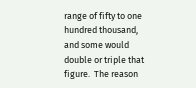range of fifty to one hundred thousand, and some would double or triple that figure.  The reason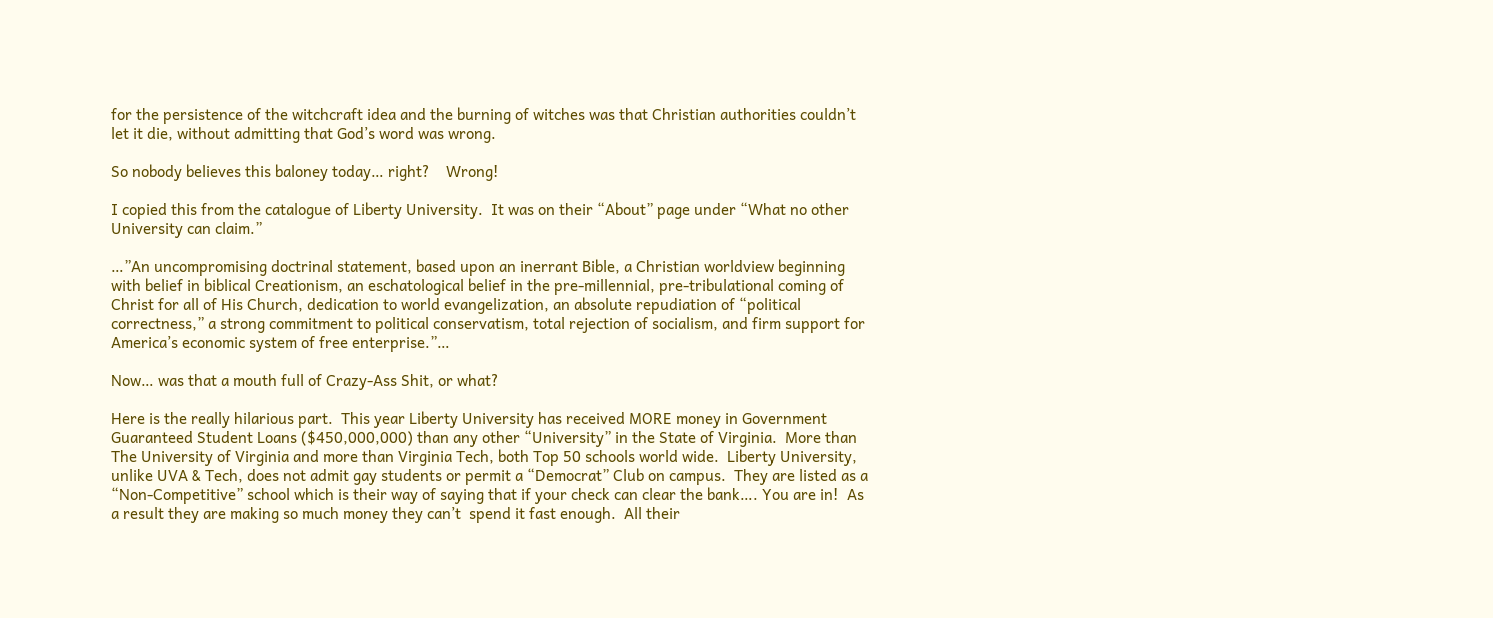for the persistence of the witchcraft idea and the burning of witches was that Christian authorities couldn’t let it die, without admitting that God’s word was wrong.

So nobody believes this baloney today… right?    Wrong!

I copied this from the catalogue of Liberty University.  It was on their “About” page under “What no other University can claim.”

…”An uncompromising doctrinal statement, based upon an inerrant Bible, a Christian worldview beginning with belief in biblical Creationism, an eschatological belief in the pre-millennial, pre-tribulational coming of Christ for all of His Church, dedication to world evangelization, an absolute repudiation of “political correctness,” a strong commitment to political conservatism, total rejection of socialism, and firm support for America’s economic system of free enterprise.”…

Now… was that a mouth full of Crazy-Ass Shit, or what?

Here is the really hilarious part.  This year Liberty University has received MORE money in Government Guaranteed Student Loans ($450,000,000) than any other “University” in the State of Virginia.  More than The University of Virginia and more than Virginia Tech, both Top 50 schools world wide.  Liberty University, unlike UVA & Tech, does not admit gay students or permit a “Democrat” Club on campus.  They are listed as a “Non-Competitive” school which is their way of saying that if your check can clear the bank…. You are in!  As a result they are making so much money they can’t  spend it fast enough.  All their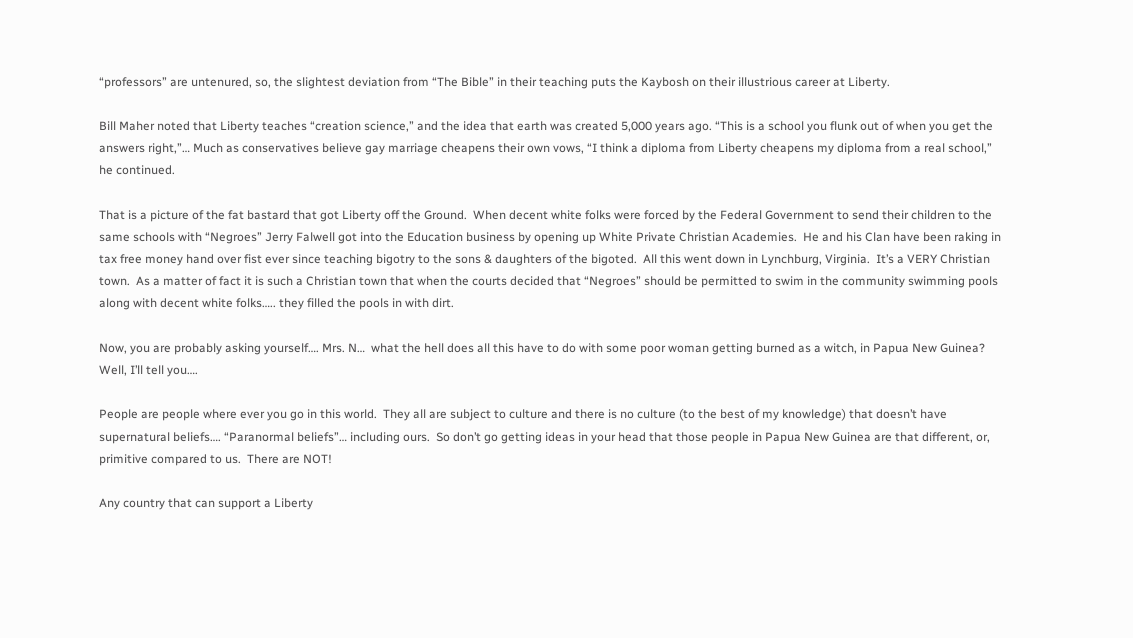“professors” are untenured, so, the slightest deviation from “The Bible” in their teaching puts the Kaybosh on their illustrious career at Liberty.

Bill Maher noted that Liberty teaches “creation science,” and the idea that earth was created 5,000 years ago. “This is a school you flunk out of when you get the answers right,”… Much as conservatives believe gay marriage cheapens their own vows, “I think a diploma from Liberty cheapens my diploma from a real school,” he continued.

That is a picture of the fat bastard that got Liberty off the Ground.  When decent white folks were forced by the Federal Government to send their children to the same schools with “Negroes” Jerry Falwell got into the Education business by opening up White Private Christian Academies.  He and his Clan have been raking in tax free money hand over fist ever since teaching bigotry to the sons & daughters of the bigoted.  All this went down in Lynchburg, Virginia.  It’s a VERY Christian town.  As a matter of fact it is such a Christian town that when the courts decided that “Negroes” should be permitted to swim in the community swimming pools along with decent white folks….. they filled the pools in with dirt.

Now, you are probably asking yourself…. Mrs. N…  what the hell does all this have to do with some poor woman getting burned as a witch, in Papua New Guinea?  Well, I’ll tell you….

People are people where ever you go in this world.  They all are subject to culture and there is no culture (to the best of my knowledge) that doesn’t have supernatural beliefs…. “Paranormal beliefs”… including ours.  So don’t go getting ideas in your head that those people in Papua New Guinea are that different, or, primitive compared to us.  There are NOT!

Any country that can support a Liberty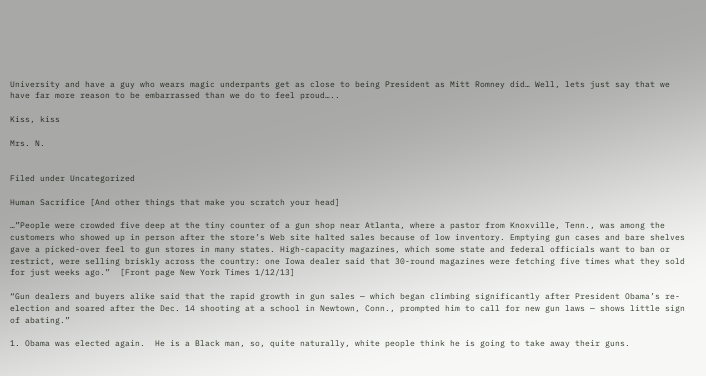University and have a guy who wears magic underpants get as close to being President as Mitt Romney did… Well, lets just say that we have far more reason to be embarrassed than we do to feel proud…..

Kiss, kiss

Mrs. N.


Filed under Uncategorized

Human Sacrifice [And other things that make you scratch your head]

…”People were crowded five deep at the tiny counter of a gun shop near Atlanta, where a pastor from Knoxville, Tenn., was among the customers who showed up in person after the store’s Web site halted sales because of low inventory. Emptying gun cases and bare shelves gave a picked-over feel to gun stores in many states. High-capacity magazines, which some state and federal officials want to ban or restrict, were selling briskly across the country: one Iowa dealer said that 30-round magazines were fetching five times what they sold for just weeks ago.”  [Front page New York Times 1/12/13]

“Gun dealers and buyers alike said that the rapid growth in gun sales — which began climbing significantly after President Obama’s re-election and soared after the Dec. 14 shooting at a school in Newtown, Conn., prompted him to call for new gun laws — shows little sign of abating.”

1. Obama was elected again.  He is a Black man, so, quite naturally, white people think he is going to take away their guns.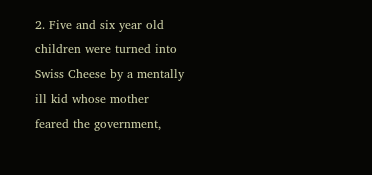2. Five and six year old children were turned into Swiss Cheese by a mentally ill kid whose mother feared the government,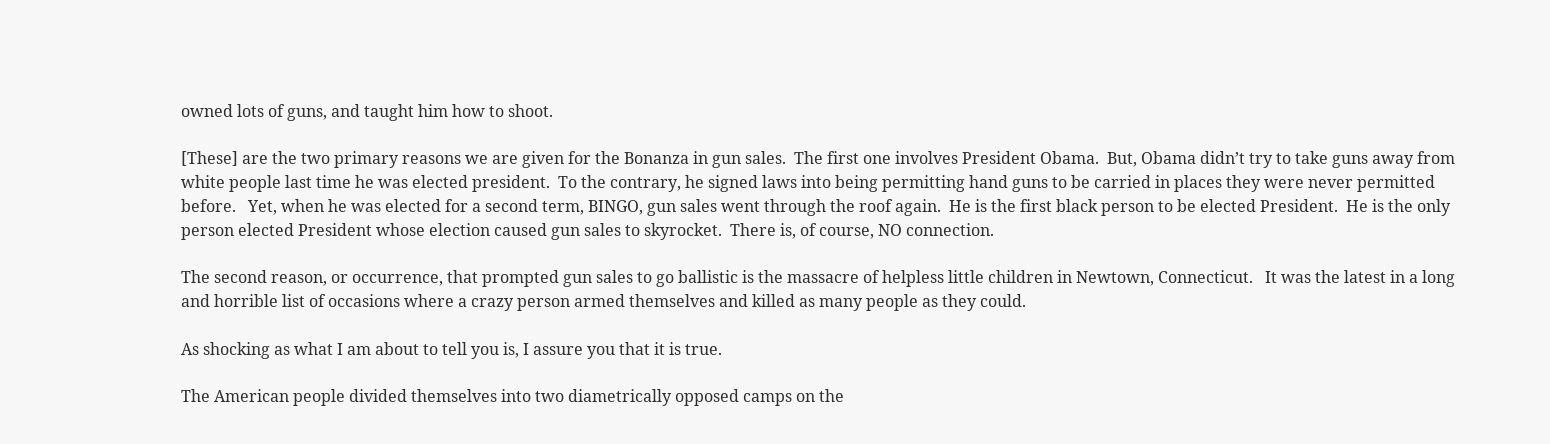owned lots of guns, and taught him how to shoot.

[These] are the two primary reasons we are given for the Bonanza in gun sales.  The first one involves President Obama.  But, Obama didn’t try to take guns away from white people last time he was elected president.  To the contrary, he signed laws into being permitting hand guns to be carried in places they were never permitted before.   Yet, when he was elected for a second term, BINGO, gun sales went through the roof again.  He is the first black person to be elected President.  He is the only person elected President whose election caused gun sales to skyrocket.  There is, of course, NO connection.

The second reason, or occurrence, that prompted gun sales to go ballistic is the massacre of helpless little children in Newtown, Connecticut.   It was the latest in a long and horrible list of occasions where a crazy person armed themselves and killed as many people as they could.

As shocking as what I am about to tell you is, I assure you that it is true.

The American people divided themselves into two diametrically opposed camps on the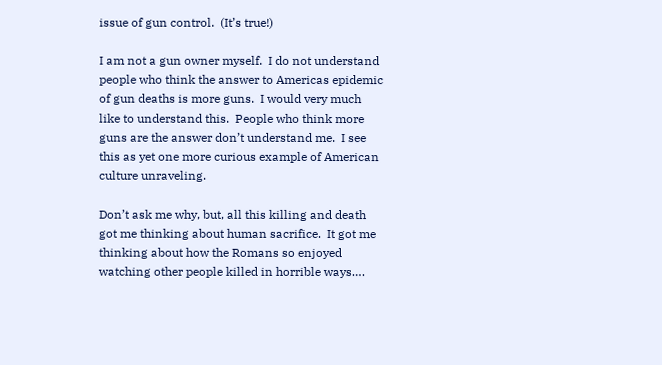issue of gun control.  (It’s true!)

I am not a gun owner myself.  I do not understand people who think the answer to Americas epidemic of gun deaths is more guns.  I would very much like to understand this.  People who think more guns are the answer don’t understand me.  I see this as yet one more curious example of American culture unraveling.

Don’t ask me why, but, all this killing and death got me thinking about human sacrifice.  It got me thinking about how the Romans so enjoyed watching other people killed in horrible ways….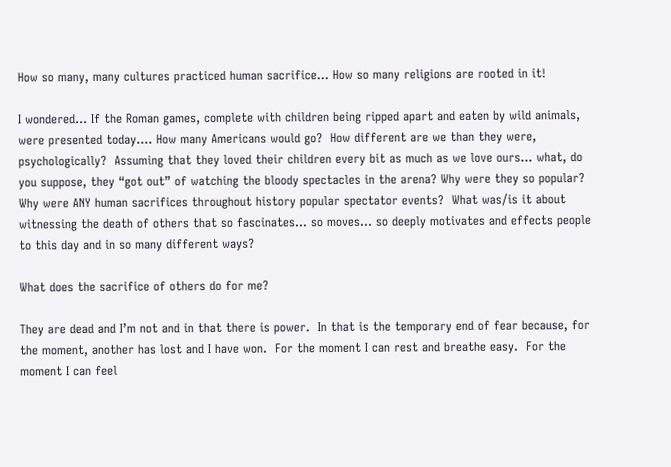How so many, many cultures practiced human sacrifice… How so many religions are rooted in it!

I wondered… If the Roman games, complete with children being ripped apart and eaten by wild animals, were presented today…. How many Americans would go?  How different are we than they were, psychologically?  Assuming that they loved their children every bit as much as we love ours… what, do you suppose, they “got out” of watching the bloody spectacles in the arena? Why were they so popular?  Why were ANY human sacrifices throughout history popular spectator events?  What was/is it about witnessing the death of others that so fascinates… so moves… so deeply motivates and effects people to this day and in so many different ways?

What does the sacrifice of others do for me?

They are dead and I’m not and in that there is power.  In that is the temporary end of fear because, for the moment, another has lost and I have won.  For the moment I can rest and breathe easy.  For the moment I can feel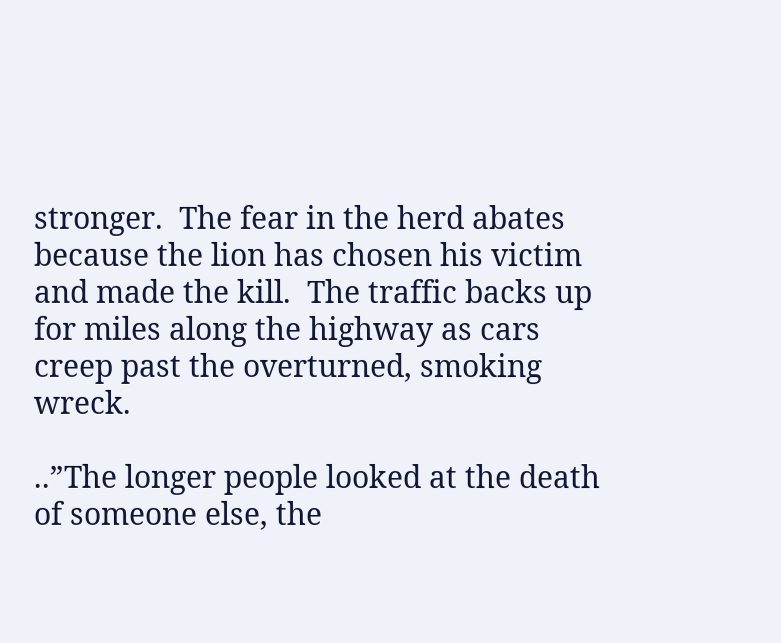stronger.  The fear in the herd abates because the lion has chosen his victim and made the kill.  The traffic backs up for miles along the highway as cars creep past the overturned, smoking wreck.

..”The longer people looked at the death of someone else, the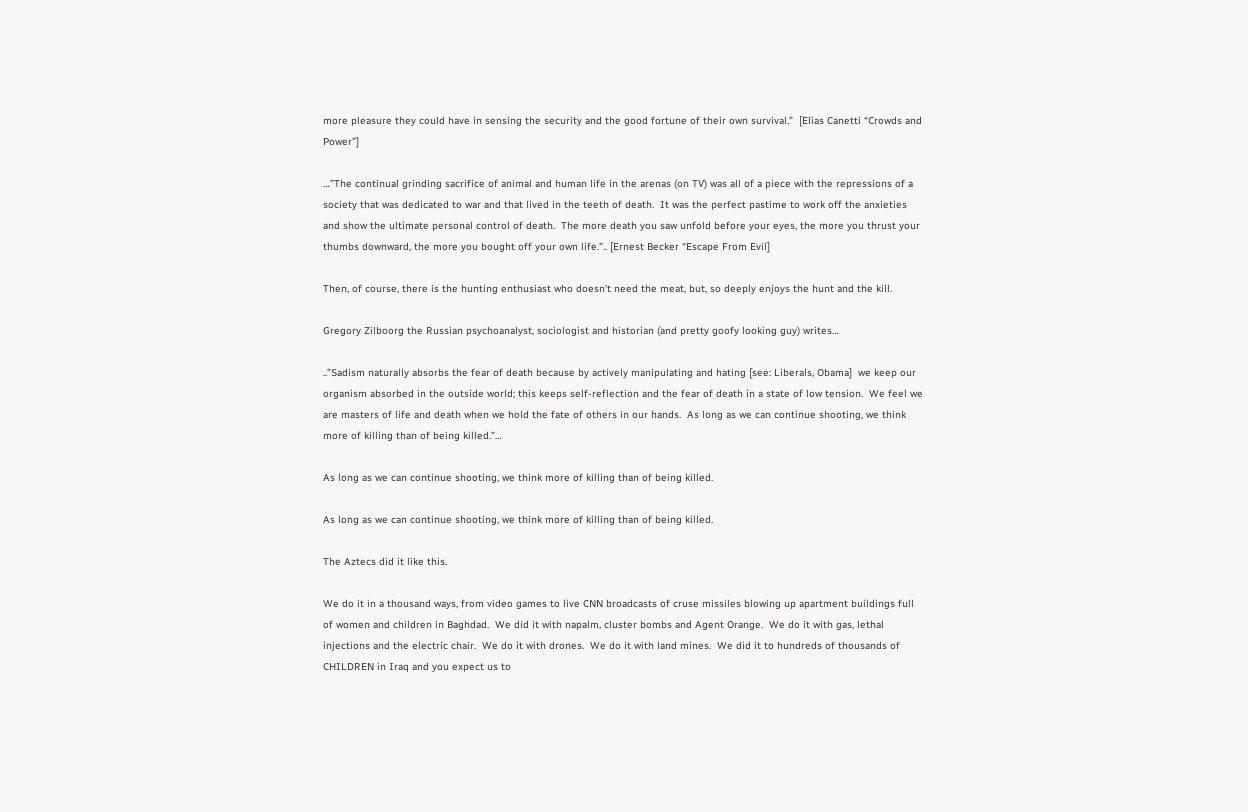more pleasure they could have in sensing the security and the good fortune of their own survival.”  [Elias Canetti “Crowds and Power”]

…”The continual grinding sacrifice of animal and human life in the arenas (on TV) was all of a piece with the repressions of a society that was dedicated to war and that lived in the teeth of death.  It was the perfect pastime to work off the anxieties and show the ultimate personal control of death.  The more death you saw unfold before your eyes, the more you thrust your thumbs downward, the more you bought off your own life.”.. [Ernest Becker “Escape From Evil]

Then, of course, there is the hunting enthusiast who doesn’t need the meat, but, so deeply enjoys the hunt and the kill.

Gregory Zilboorg the Russian psychoanalyst, sociologist and historian (and pretty goofy looking guy) writes…

..”Sadism naturally absorbs the fear of death because by actively manipulating and hating [see: Liberals, Obama]  we keep our organism absorbed in the outside world; this keeps self-reflection and the fear of death in a state of low tension.  We feel we are masters of life and death when we hold the fate of others in our hands.  As long as we can continue shooting, we think more of killing than of being killed.”…

As long as we can continue shooting, we think more of killing than of being killed.

As long as we can continue shooting, we think more of killing than of being killed.

The Aztecs did it like this.

We do it in a thousand ways, from video games to live CNN broadcasts of cruse missiles blowing up apartment buildings full of women and children in Baghdad.  We did it with napalm, cluster bombs and Agent Orange.  We do it with gas, lethal injections and the electric chair.  We do it with drones.  We do it with land mines.  We did it to hundreds of thousands of CHILDREN in Iraq and you expect us to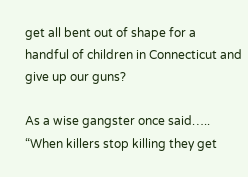get all bent out of shape for a handful of children in Connecticut and give up our guns?

As a wise gangster once said….. “When killers stop killing they get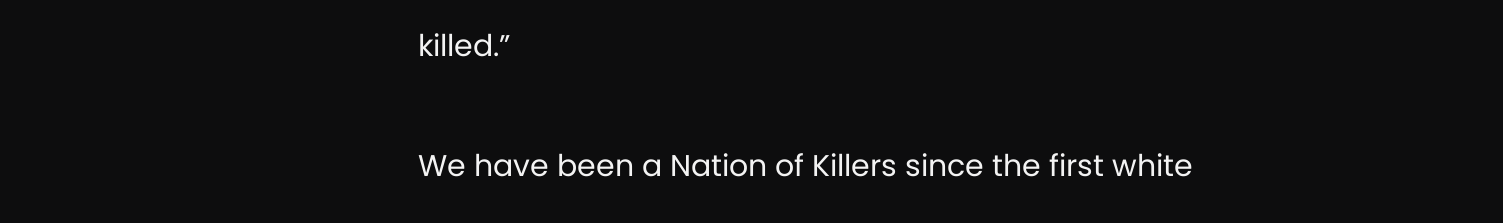killed.”

We have been a Nation of Killers since the first white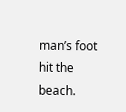man’s foot hit the beach.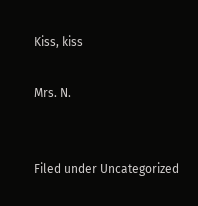Kiss, kiss

Mrs. N.


Filed under Uncategorized